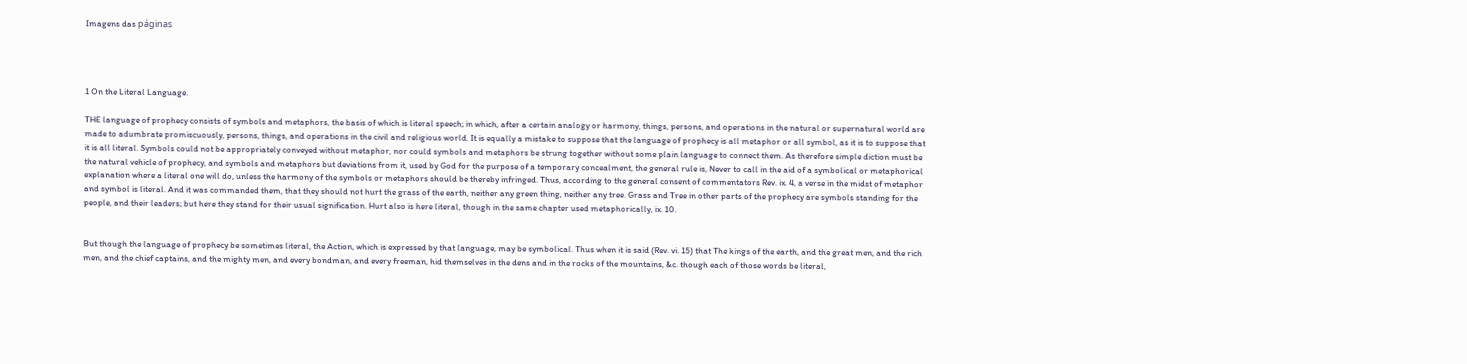Imagens das páginas




1 On the Literal Language.

THE language of prophecy consists of symbols and metaphors, the basis of which is literal speech; in which, after a certain analogy or harmony, things, persons, and operations in the natural or supernatural world are made to adumbrate promiscuously, persons, things, and operations in the civil and religious world. It is equally a mistake to suppose that the language of prophecy is all metaphor or all symbol, as it is to suppose that it is all literal. Symbols could not be appropriately conveyed without metaphor, nor could symbols and metaphors be strung together without some plain language to connect them. As therefore simple diction must be the natural vehicle of prophecy, and symbols and metaphors but deviations from it, used by God for the purpose of a temporary concealment, the general rule is, Never to call in the aid of a symbolical or metaphorical explanation where a literal one will do, unless the harmony of the symbols or metaphors should be thereby infringed. Thus, according to the general consent of commentators Rev. ix. 4, a verse in the midst of metaphor and symbol is literal. And it was commanded them, that they should not hurt the grass of the earth, neither any green thing, neither any tree. Grass and Tree in other parts of the prophecy are symbols standing for the people, and their leaders; but here they stand for their usual signification. Hurt also is here literal, though in the same chapter used metaphorically, ix. 10.


But though the language of prophecy be sometimes literal, the Action, which is expressed by that language, may be symbolical. Thus when it is said (Rev. vi. 15) that The kings of the earth, and the great men, and the rich men, and the chief captains, and the mighty men, and every bondman, and every freeman, hid themselves in the dens and in the rocks of the mountains, &c. though each of those words be literal,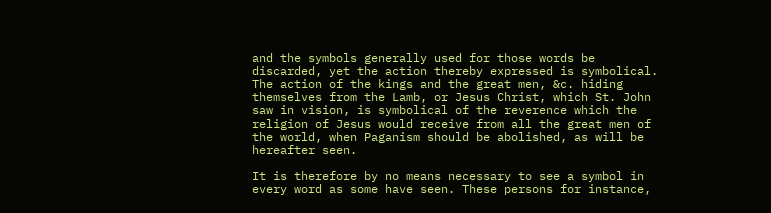and the symbols generally used for those words be discarded, yet the action thereby expressed is symbolical. The action of the kings and the great men, &c. hiding themselves from the Lamb, or Jesus Christ, which St. John saw in vision, is symbolical of the reverence which the religion of Jesus would receive from all the great men of the world, when Paganism should be abolished, as will be hereafter seen.

It is therefore by no means necessary to see a symbol in every word as some have seen. These persons for instance,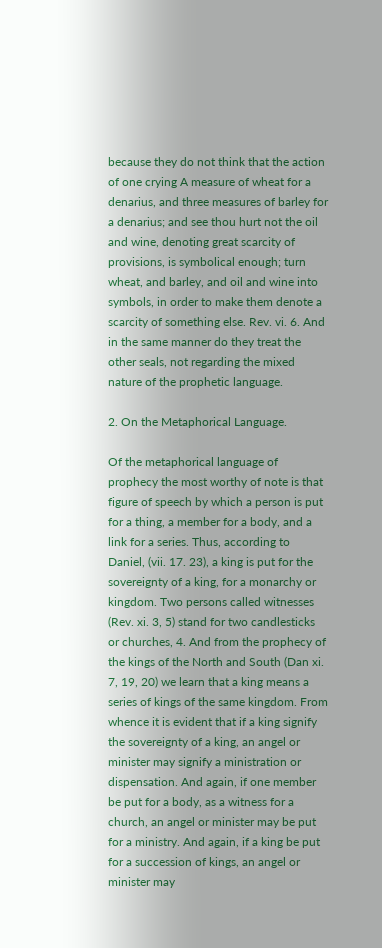because they do not think that the action of one crying A measure of wheat for a denarius, and three measures of barley for a denarius; and see thou hurt not the oil and wine, denoting great scarcity of provisions, is symbolical enough; turn wheat, and barley, and oil and wine into symbols, in order to make them denote a scarcity of something else. Rev. vi. 6. And in the same manner do they treat the other seals, not regarding the mixed nature of the prophetic language.

2. On the Metaphorical Language.

Of the metaphorical language of prophecy the most worthy of note is that figure of speech by which a person is put for a thing, a member for a body, and a link for a series. Thus, according to Daniel, (vii. 17. 23), a king is put for the sovereignty of a king, for a monarchy or kingdom. Two persons called witnesses (Rev. xi. 3, 5) stand for two candlesticks or churches, 4. And from the prophecy of the kings of the North and South (Dan xi. 7, 19, 20) we learn that a king means a series of kings of the same kingdom. From whence it is evident that if a king signify the sovereignty of a king, an angel or minister may signify a ministration or dispensation. And again, if one member be put for a body, as a witness for a church, an angel or minister may be put for a ministry. And again, if a king be put for a succession of kings, an angel or minister may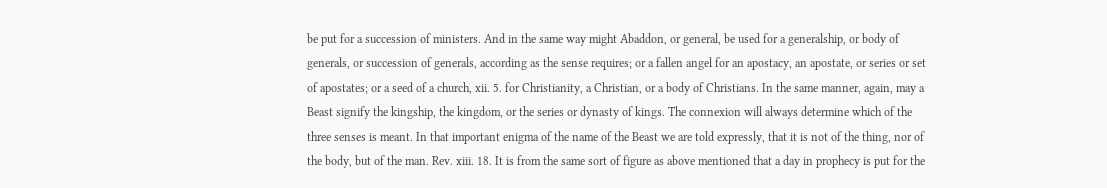be put for a succession of ministers. And in the same way might Abaddon, or general, be used for a generalship, or body of generals, or succession of generals, according as the sense requires; or a fallen angel for an apostacy, an apostate, or series or set of apostates; or a seed of a church, xii. 5. for Christianity, a Christian, or a body of Christians. In the same manner, again, may a Beast signify the kingship, the kingdom, or the series or dynasty of kings. The connexion will always determine which of the three senses is meant. In that important enigma of the name of the Beast we are told expressly, that it is not of the thing, nor of the body, but of the man. Rev. xiii. 18. It is from the same sort of figure as above mentioned that a day in prophecy is put for the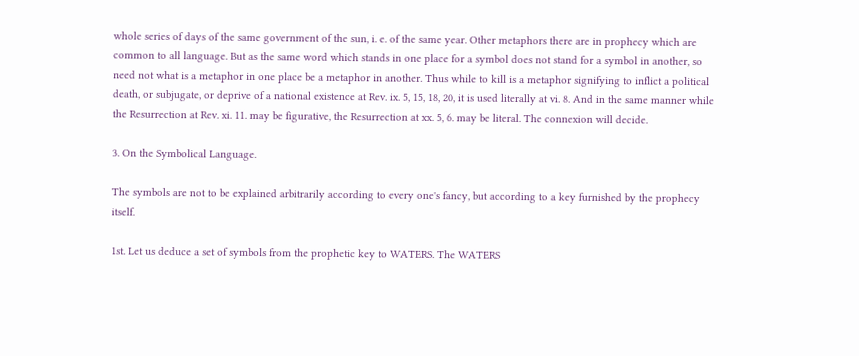whole series of days of the same government of the sun, i. e. of the same year. Other metaphors there are in prophecy which are common to all language. But as the same word which stands in one place for a symbol does not stand for a symbol in another, so need not what is a metaphor in one place be a metaphor in another. Thus while to kill is a metaphor signifying to inflict a political death, or subjugate, or deprive of a national existence at Rev. ix. 5, 15, 18, 20, it is used literally at vi. 8. And in the same manner while the Resurrection at Rev. xi. 11. may be figurative, the Resurrection at xx. 5, 6. may be literal. The connexion will decide.

3. On the Symbolical Language.

The symbols are not to be explained arbitrarily according to every one's fancy, but according to a key furnished by the prophecy itself.

1st. Let us deduce a set of symbols from the prophetic key to WATERS. The WATERS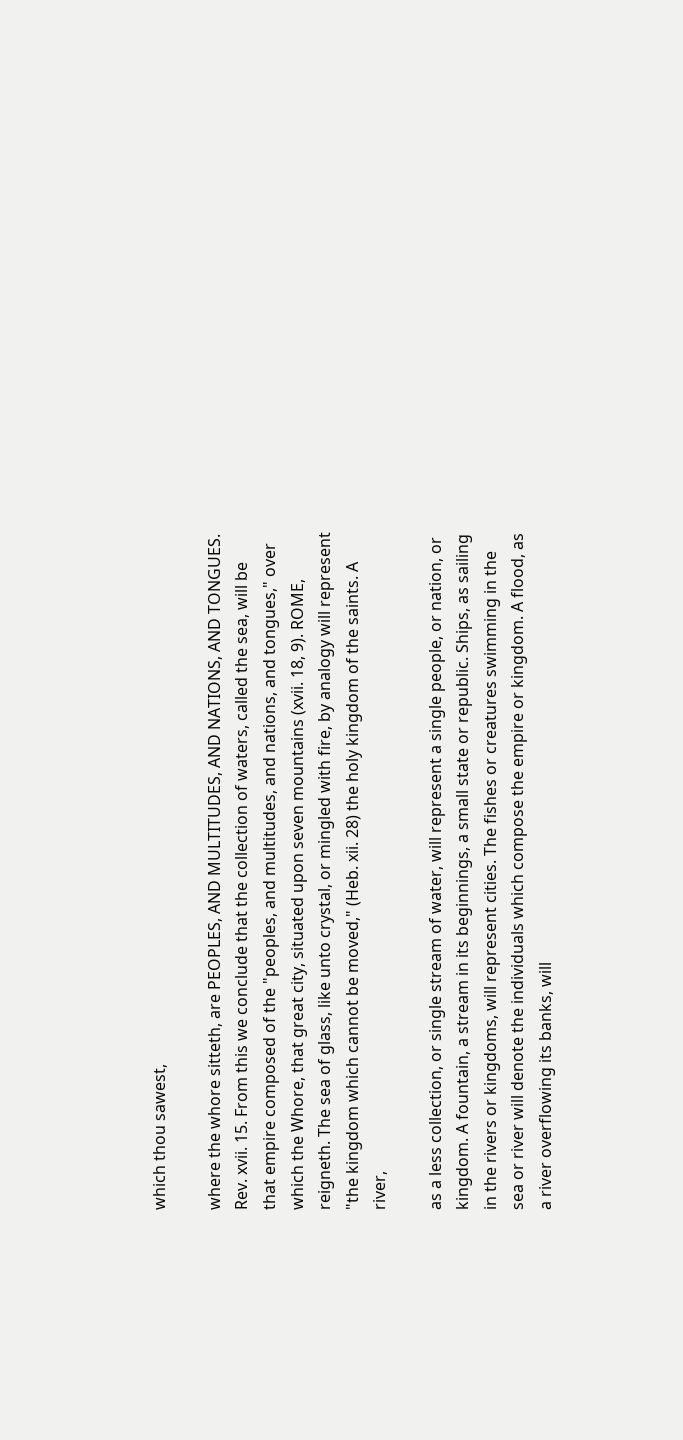which thou sawest,

where the whore sitteth, are PEOPLES, AND MULTITUDES, AND NATIONS, AND TONGUES. Rev. xvii. 15. From this we conclude that the collection of waters, called the sea, will be that empire composed of the "peoples, and multitudes, and nations, and tongues," over which the Whore, that great city, situated upon seven mountains (xvii. 18, 9). ROME, reigneth. The sea of glass, like unto crystal, or mingled with fire, by analogy will represent "the kingdom which cannot be moved," (Heb. xii. 28) the holy kingdom of the saints. A river,

as a less collection, or single stream of water, will represent a single people, or nation, or kingdom. A fountain, a stream in its beginnings, a small state or republic. Ships, as sailing in the rivers or kingdoms, will represent cities. The fishes or creatures swimming in the sea or river will denote the individuals which compose the empire or kingdom. A flood, as a river overflowing its banks, will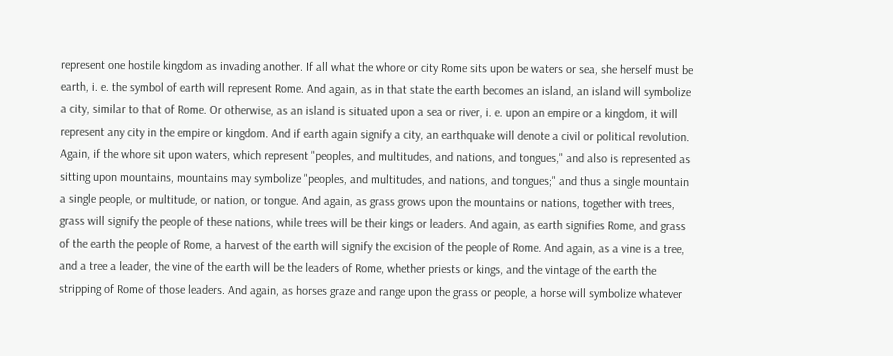represent one hostile kingdom as invading another. If all what the whore or city Rome sits upon be waters or sea, she herself must be earth, i. e. the symbol of earth will represent Rome. And again, as in that state the earth becomes an island, an island will symbolize a city, similar to that of Rome. Or otherwise, as an island is situated upon a sea or river, i. e. upon an empire or a kingdom, it will represent any city in the empire or kingdom. And if earth again signify a city, an earthquake will denote a civil or political revolution. Again, if the whore sit upon waters, which represent "peoples, and multitudes, and nations, and tongues," and also is represented as sitting upon mountains, mountains may symbolize "peoples, and multitudes, and nations, and tongues;" and thus a single mountain a single people, or multitude, or nation, or tongue. And again, as grass grows upon the mountains or nations, together with trees, grass will signify the people of these nations, while trees will be their kings or leaders. And again, as earth signifies Rome, and grass of the earth the people of Rome, a harvest of the earth will signify the excision of the people of Rome. And again, as a vine is a tree, and a tree a leader, the vine of the earth will be the leaders of Rome, whether priests or kings, and the vintage of the earth the stripping of Rome of those leaders. And again, as horses graze and range upon the grass or people, a horse will symbolize whatever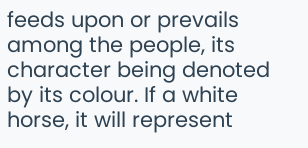feeds upon or prevails among the people, its character being denoted by its colour. If a white horse, it will represent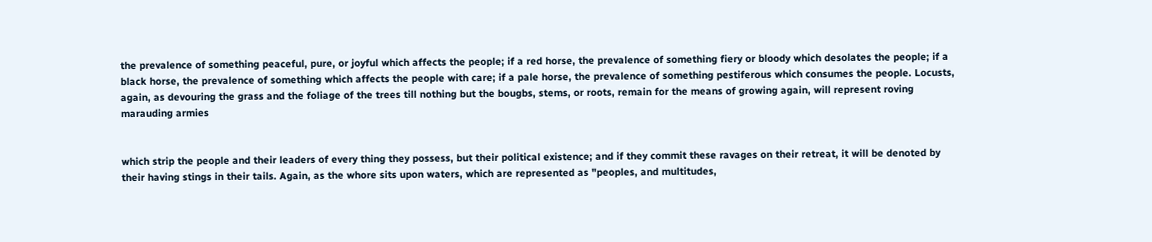the prevalence of something peaceful, pure, or joyful which affects the people; if a red horse, the prevalence of something fiery or bloody which desolates the people; if a black horse, the prevalence of something which affects the people with care; if a pale horse, the prevalence of something pestiferous which consumes the people. Locusts, again, as devouring the grass and the foliage of the trees till nothing but the bougbs, stems, or roots, remain for the means of growing again, will represent roving marauding armies


which strip the people and their leaders of every thing they possess, but their political existence; and if they commit these ravages on their retreat, it will be denoted by their having stings in their tails. Again, as the whore sits upon waters, which are represented as "peoples, and multitudes,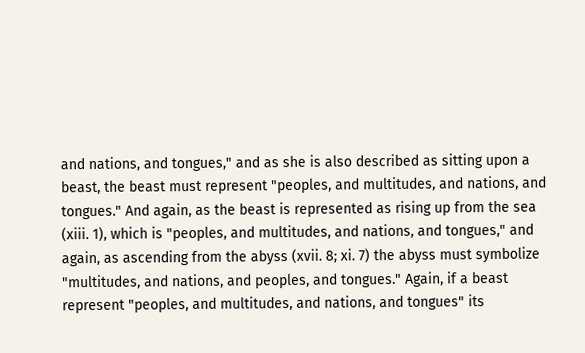and nations, and tongues," and as she is also described as sitting upon a beast, the beast must represent "peoples, and multitudes, and nations, and tongues." And again, as the beast is represented as rising up from the sea (xiii. 1), which is "peoples, and multitudes, and nations, and tongues," and again, as ascending from the abyss (xvii. 8; xi. 7) the abyss must symbolize "multitudes, and nations, and peoples, and tongues." Again, if a beast represent "peoples, and multitudes, and nations, and tongues" its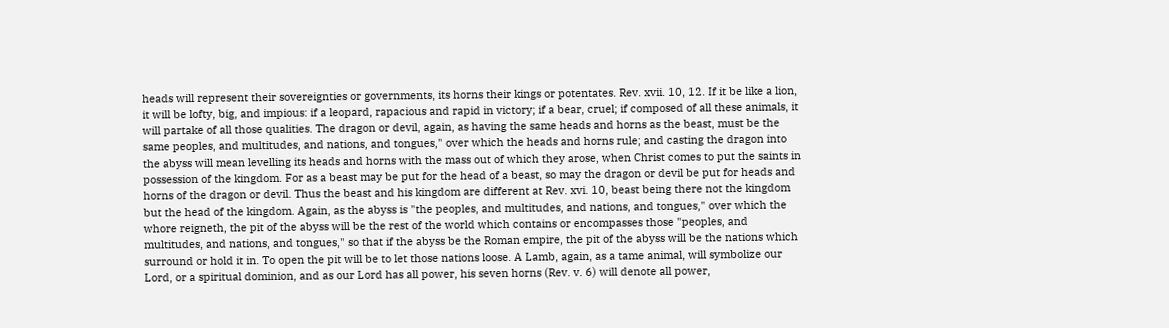heads will represent their sovereignties or governments, its horns their kings or potentates. Rev. xvii. 10, 12. If it be like a lion, it will be lofty, big, and impious: if a leopard, rapacious and rapid in victory; if a bear, cruel; if composed of all these animals, it will partake of all those qualities. The dragon or devil, again, as having the same heads and horns as the beast, must be the same peoples, and multitudes, and nations, and tongues," over which the heads and horns rule; and casting the dragon into the abyss will mean levelling its heads and horns with the mass out of which they arose, when Christ comes to put the saints in possession of the kingdom. For as a beast may be put for the head of a beast, so may the dragon or devil be put for heads and horns of the dragon or devil. Thus the beast and his kingdom are different at Rev. xvi. 10, beast being there not the kingdom but the head of the kingdom. Again, as the abyss is "the peoples, and multitudes, and nations, and tongues," over which the whore reigneth, the pit of the abyss will be the rest of the world which contains or encompasses those "peoples, and multitudes, and nations, and tongues," so that if the abyss be the Roman empire, the pit of the abyss will be the nations which surround or hold it in. To open the pit will be to let those nations loose. A Lamb, again, as a tame animal, will symbolize our Lord, or a spiritual dominion, and as our Lord has all power, his seven horns (Rev. v. 6) will denote all power,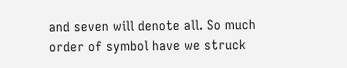and seven will denote all. So much order of symbol have we struck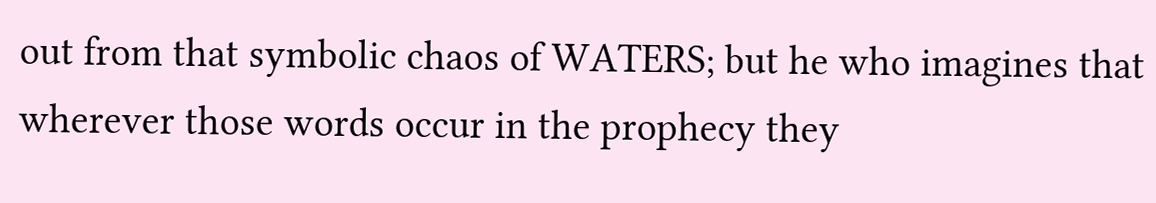out from that symbolic chaos of WATERS; but he who imagines that wherever those words occur in the prophecy they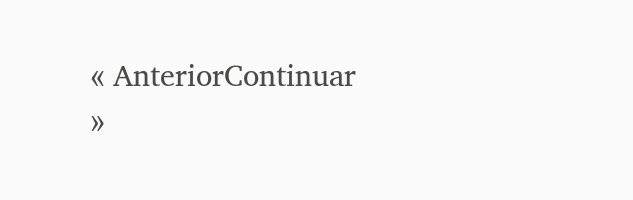« AnteriorContinuar »